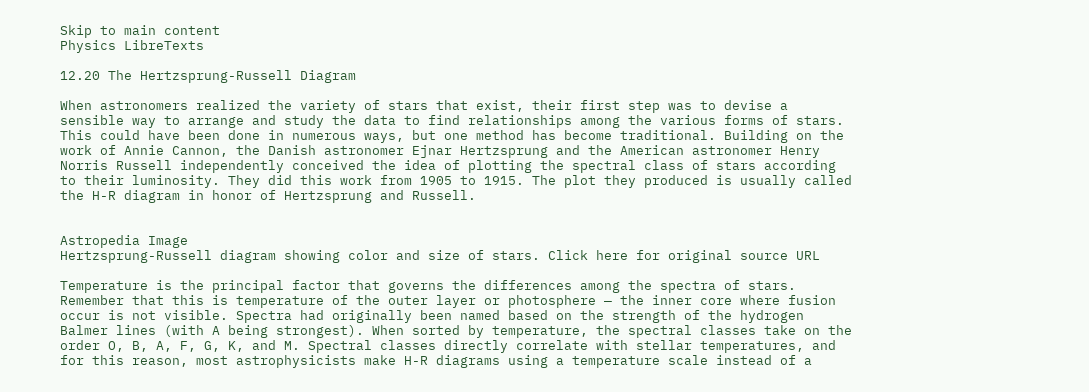Skip to main content
Physics LibreTexts

12.20 The Hertzsprung-Russell Diagram

When astronomers realized the variety of stars that exist, their first step was to devise a sensible way to arrange and study the data to find relationships among the various forms of stars. This could have been done in numerous ways, but one method has become traditional. Building on the work of Annie Cannon, the Danish astronomer Ejnar Hertzsprung and the American astronomer Henry Norris Russell independently conceived the idea of plotting the spectral class of stars according to their luminosity. They did this work from 1905 to 1915. The plot they produced is usually called the H-R diagram in honor of Hertzsprung and Russell.


Astropedia Image
Hertzsprung-Russell diagram showing color and size of stars. Click here for original source URL

Temperature is the principal factor that governs the differences among the spectra of stars. Remember that this is temperature of the outer layer or photosphere — the inner core where fusion occur is not visible. Spectra had originally been named based on the strength of the hydrogen Balmer lines (with A being strongest). When sorted by temperature, the spectral classes take on the order O, B, A, F, G, K, and M. Spectral classes directly correlate with stellar temperatures, and for this reason, most astrophysicists make H-R diagrams using a temperature scale instead of a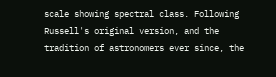scale showing spectral class. Following Russell's original version, and the tradition of astronomers ever since, the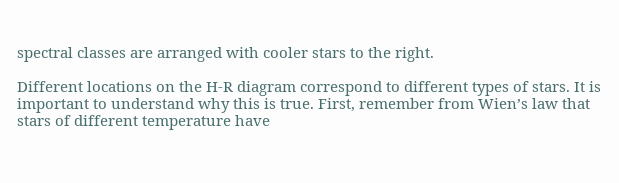spectral classes are arranged with cooler stars to the right.

Different locations on the H-R diagram correspond to different types of stars. It is important to understand why this is true. First, remember from Wien’s law that stars of different temperature have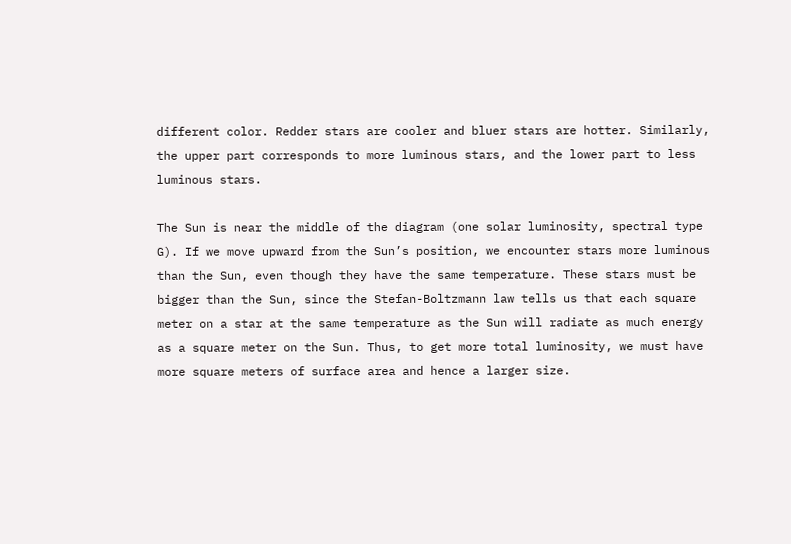different color. Redder stars are cooler and bluer stars are hotter. Similarly, the upper part corresponds to more luminous stars, and the lower part to less luminous stars.

The Sun is near the middle of the diagram (one solar luminosity, spectral type G). If we move upward from the Sun’s position, we encounter stars more luminous than the Sun, even though they have the same temperature. These stars must be bigger than the Sun, since the Stefan-Boltzmann law tells us that each square meter on a star at the same temperature as the Sun will radiate as much energy as a square meter on the Sun. Thus, to get more total luminosity, we must have more square meters of surface area and hence a larger size.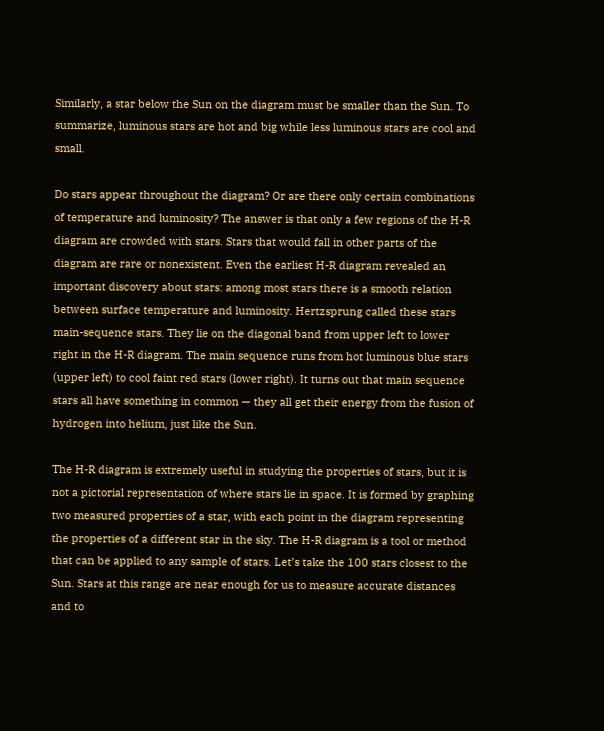Similarly, a star below the Sun on the diagram must be smaller than the Sun. To summarize, luminous stars are hot and big while less luminous stars are cool and small.

Do stars appear throughout the diagram? Or are there only certain combinations of temperature and luminosity? The answer is that only a few regions of the H-R diagram are crowded with stars. Stars that would fall in other parts of the diagram are rare or nonexistent. Even the earliest H-R diagram revealed an important discovery about stars: among most stars there is a smooth relation between surface temperature and luminosity. Hertzsprung called these stars main-sequence stars. They lie on the diagonal band from upper left to lower right in the H-R diagram. The main sequence runs from hot luminous blue stars (upper left) to cool faint red stars (lower right). It turns out that main sequence stars all have something in common — they all get their energy from the fusion of hydrogen into helium, just like the Sun.

The H-R diagram is extremely useful in studying the properties of stars, but it is not a pictorial representation of where stars lie in space. It is formed by graphing two measured properties of a star, with each point in the diagram representing the properties of a different star in the sky. The H-R diagram is a tool or method that can be applied to any sample of stars. Let’s take the 100 stars closest to the Sun. Stars at this range are near enough for us to measure accurate distances and to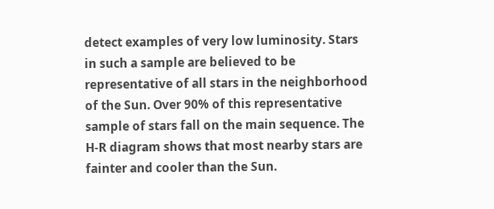detect examples of very low luminosity. Stars in such a sample are believed to be representative of all stars in the neighborhood of the Sun. Over 90% of this representative sample of stars fall on the main sequence. The H-R diagram shows that most nearby stars are fainter and cooler than the Sun.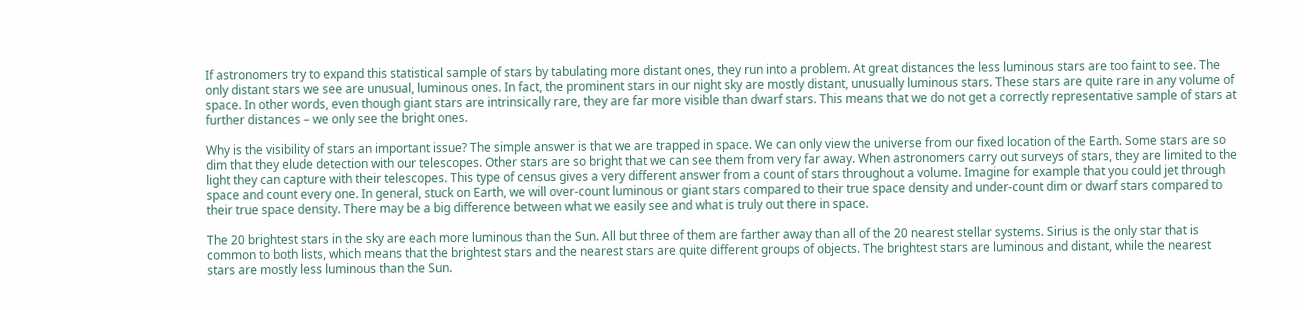If astronomers try to expand this statistical sample of stars by tabulating more distant ones, they run into a problem. At great distances the less luminous stars are too faint to see. The only distant stars we see are unusual, luminous ones. In fact, the prominent stars in our night sky are mostly distant, unusually luminous stars. These stars are quite rare in any volume of space. In other words, even though giant stars are intrinsically rare, they are far more visible than dwarf stars. This means that we do not get a correctly representative sample of stars at further distances – we only see the bright ones.

Why is the visibility of stars an important issue? The simple answer is that we are trapped in space. We can only view the universe from our fixed location of the Earth. Some stars are so dim that they elude detection with our telescopes. Other stars are so bright that we can see them from very far away. When astronomers carry out surveys of stars, they are limited to the light they can capture with their telescopes. This type of census gives a very different answer from a count of stars throughout a volume. Imagine for example that you could jet through space and count every one. In general, stuck on Earth, we will over-count luminous or giant stars compared to their true space density and under-count dim or dwarf stars compared to their true space density. There may be a big difference between what we easily see and what is truly out there in space.

The 20 brightest stars in the sky are each more luminous than the Sun. All but three of them are farther away than all of the 20 nearest stellar systems. Sirius is the only star that is common to both lists, which means that the brightest stars and the nearest stars are quite different groups of objects. The brightest stars are luminous and distant, while the nearest stars are mostly less luminous than the Sun.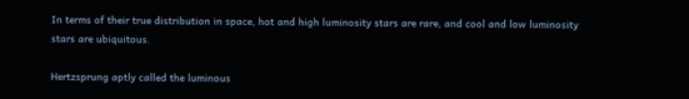In terms of their true distribution in space, hot and high luminosity stars are rare, and cool and low luminosity stars are ubiquitous.

Hertzsprung aptly called the luminous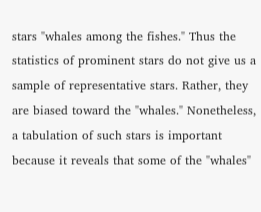stars "whales among the fishes." Thus the statistics of prominent stars do not give us a sample of representative stars. Rather, they are biased toward the "whales." Nonetheless, a tabulation of such stars is important because it reveals that some of the "whales"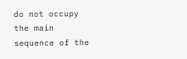do not occupy the main sequence of the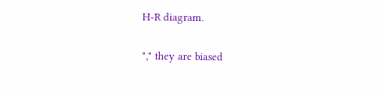H-R diagram.

"," they are biased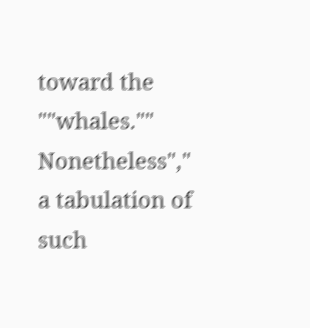toward the ""whales."" Nonetheless"," a tabulation of such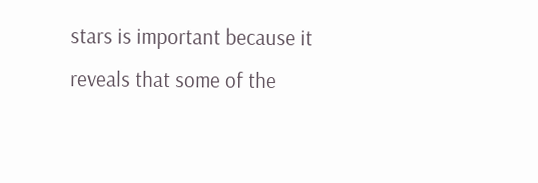stars is important because it reveals that some of the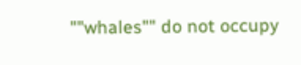""whales"" do not occupy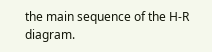the main sequence of the H-R diagram.